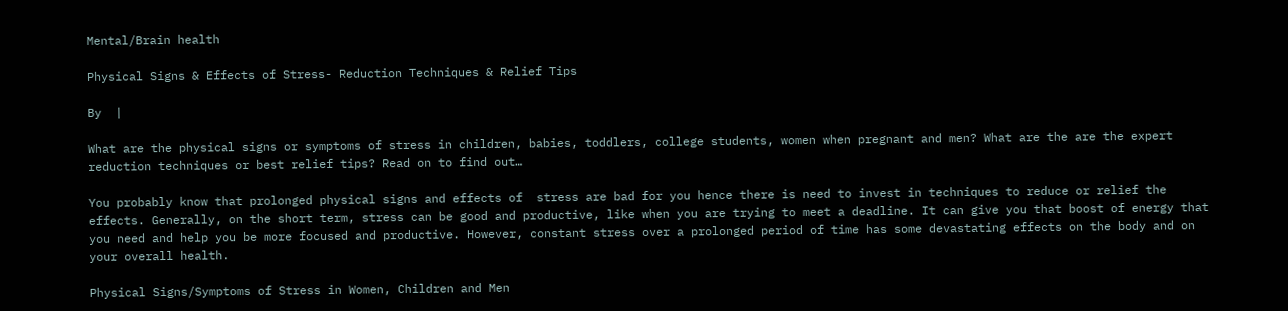Mental/Brain health

Physical Signs & Effects of Stress- Reduction Techniques & Relief Tips

By  |

What are the physical signs or symptoms of stress in children, babies, toddlers, college students, women when pregnant and men? What are the are the expert reduction techniques or best relief tips? Read on to find out…

You probably know that prolonged physical signs and effects of  stress are bad for you hence there is need to invest in techniques to reduce or relief the effects. Generally, on the short term, stress can be good and productive, like when you are trying to meet a deadline. It can give you that boost of energy that you need and help you be more focused and productive. However, constant stress over a prolonged period of time has some devastating effects on the body and on your overall health.

Physical Signs/Symptoms of Stress in Women, Children and Men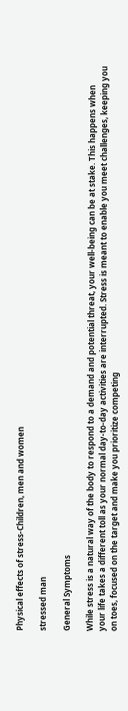Physical effects of stress-Children, men and women

stressed man

General Symptoms

While stress is a natural way of the body to respond to a demand and potential threat, your well-being can be at stake. This happens when your life takes a different toll as your normal day-to-day activities are interrupted. Stress is meant to enable you meet challenges, keeping you on toes, focused on the target and make you prioritize competing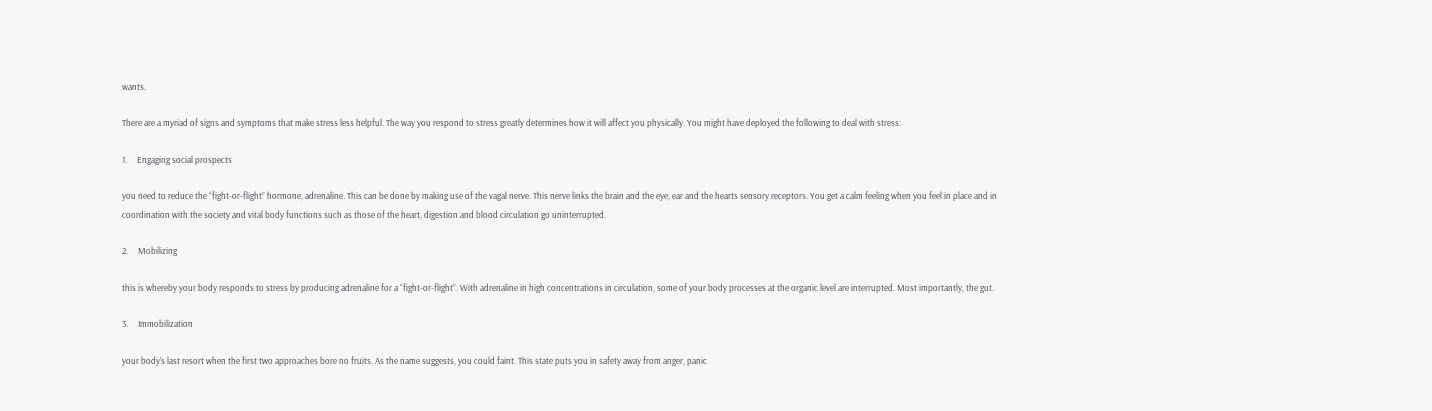wants.

There are a myriad of signs and symptoms that make stress less helpful. The way you respond to stress greatly determines how it will affect you physically. You might have deployed the following to deal with stress:

1.     Engaging social prospects

you need to reduce the “fight-or-flight” hormone, adrenaline. This can be done by making use of the vagal nerve. This nerve links the brain and the eye, ear and the hearts sensory receptors. You get a calm feeling when you feel in place and in coordination with the society and vital body functions such as those of the heart, digestion and blood circulation go uninterrupted.

2.     Mobilizing

this is whereby your body responds to stress by producing adrenaline for a “fight-or-flight”. With adrenaline in high concentrations in circulation, some of your body processes at the organic level are interrupted. Most importantly, the gut.

3.     Immobilization

your body’s last resort when the first two approaches bore no fruits. As the name suggests, you could faint. This state puts you in safety away from anger, panic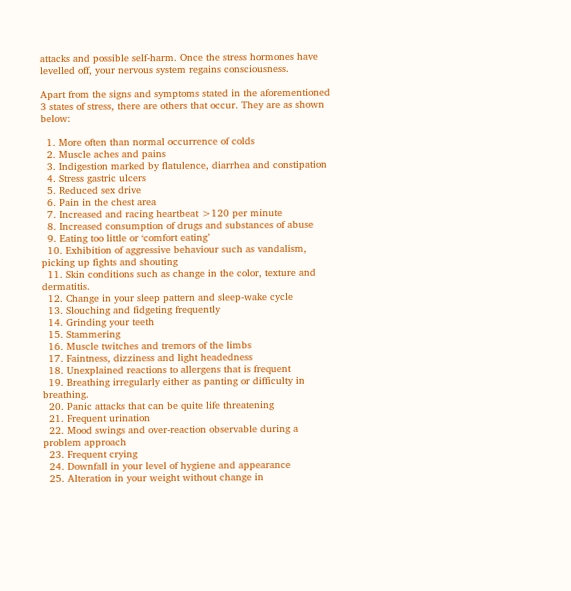attacks and possible self-harm. Once the stress hormones have levelled off, your nervous system regains consciousness.

Apart from the signs and symptoms stated in the aforementioned 3 states of stress, there are others that occur. They are as shown below:

  1. More often than normal occurrence of colds
  2. Muscle aches and pains
  3. Indigestion marked by flatulence, diarrhea and constipation
  4. Stress gastric ulcers
  5. Reduced sex drive
  6. Pain in the chest area
  7. Increased and racing heartbeat >120 per minute
  8. Increased consumption of drugs and substances of abuse
  9. Eating too little or ‘comfort eating’
  10. Exhibition of aggressive behaviour such as vandalism, picking up fights and shouting
  11. Skin conditions such as change in the color, texture and dermatitis.
  12. Change in your sleep pattern and sleep-wake cycle
  13. Slouching and fidgeting frequently
  14. Grinding your teeth
  15. Stammering
  16. Muscle twitches and tremors of the limbs
  17. Faintness, dizziness and light headedness
  18. Unexplained reactions to allergens that is frequent
  19. Breathing irregularly either as panting or difficulty in breathing.
  20. Panic attacks that can be quite life threatening
  21. Frequent urination
  22. Mood swings and over-reaction observable during a problem approach
  23. Frequent crying
  24. Downfall in your level of hygiene and appearance
  25. Alteration in your weight without change in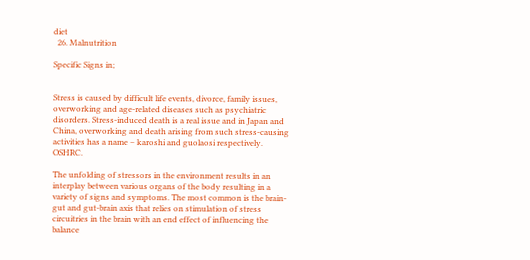diet
  26. Malnutrition

Specific Signs in;


Stress is caused by difficult life events, divorce, family issues, overworking and age-related diseases such as psychiatric disorders. Stress-induced death is a real issue and in Japan and China, overworking and death arising from such stress-causing activities has a name – karoshi and guolaosi respectively. OSHRC.

The unfolding of stressors in the environment results in an interplay between various organs of the body resulting in a variety of signs and symptoms. The most common is the brain-gut and gut-brain axis that relies on stimulation of stress circuitries in the brain with an end effect of influencing the balance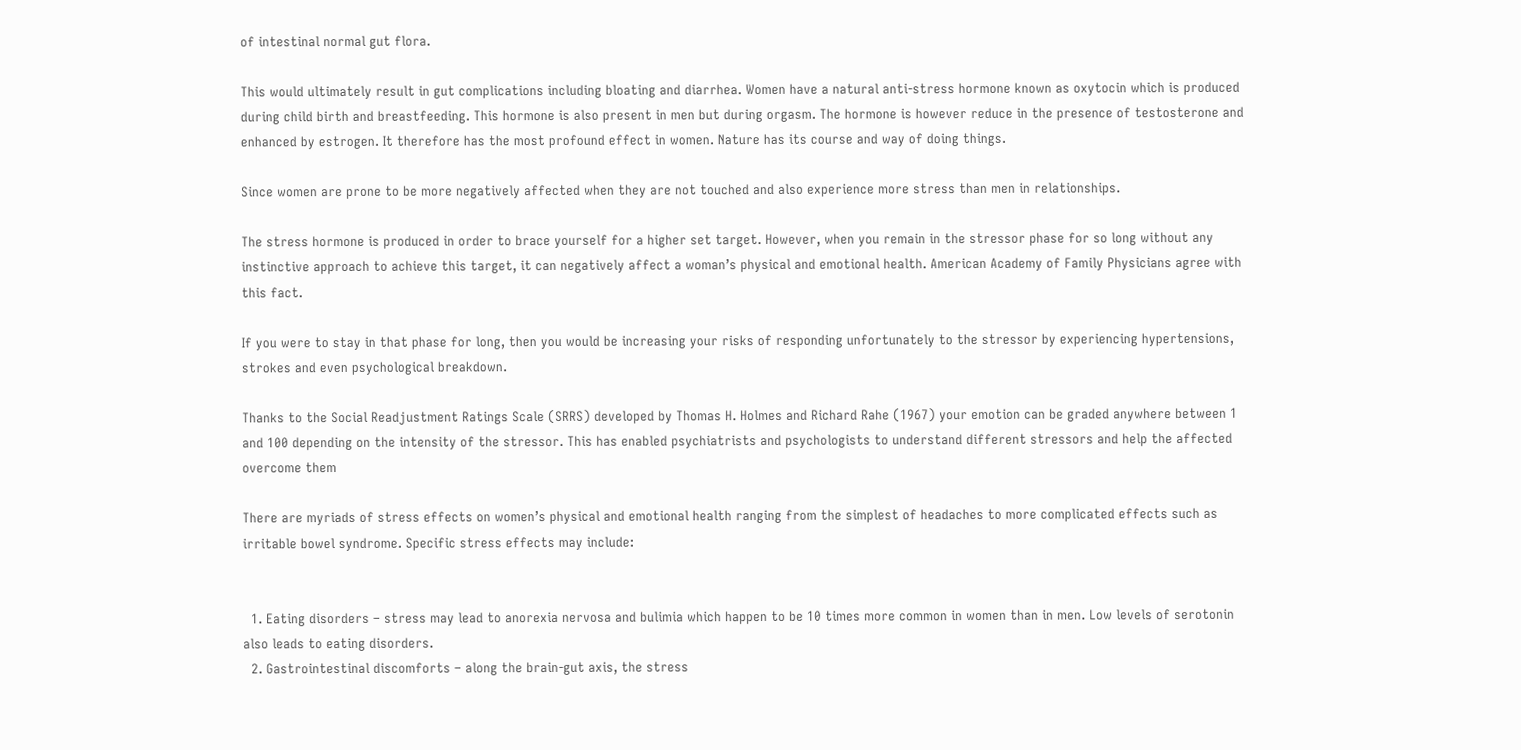of intestinal normal gut flora.

This would ultimately result in gut complications including bloating and diarrhea. Women have a natural anti-stress hormone known as oxytocin which is produced during child birth and breastfeeding. This hormone is also present in men but during orgasm. The hormone is however reduce in the presence of testosterone and enhanced by estrogen. It therefore has the most profound effect in women. Nature has its course and way of doing things.

Since women are prone to be more negatively affected when they are not touched and also experience more stress than men in relationships.

The stress hormone is produced in order to brace yourself for a higher set target. However, when you remain in the stressor phase for so long without any instinctive approach to achieve this target, it can negatively affect a woman’s physical and emotional health. American Academy of Family Physicians agree with this fact.

If you were to stay in that phase for long, then you would be increasing your risks of responding unfortunately to the stressor by experiencing hypertensions, strokes and even psychological breakdown.

Thanks to the Social Readjustment Ratings Scale (SRRS) developed by Thomas H. Holmes and Richard Rahe (1967) your emotion can be graded anywhere between 1 and 100 depending on the intensity of the stressor. This has enabled psychiatrists and psychologists to understand different stressors and help the affected overcome them

There are myriads of stress effects on women’s physical and emotional health ranging from the simplest of headaches to more complicated effects such as irritable bowel syndrome. Specific stress effects may include:


  1. Eating disorders – stress may lead to anorexia nervosa and bulimia which happen to be 10 times more common in women than in men. Low levels of serotonin also leads to eating disorders.
  2. Gastrointestinal discomforts – along the brain-gut axis, the stress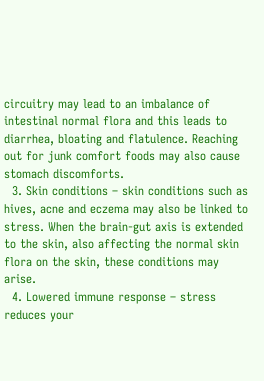circuitry may lead to an imbalance of intestinal normal flora and this leads to diarrhea, bloating and flatulence. Reaching out for junk comfort foods may also cause stomach discomforts.
  3. Skin conditions – skin conditions such as hives, acne and eczema may also be linked to stress. When the brain-gut axis is extended to the skin, also affecting the normal skin flora on the skin, these conditions may arise.
  4. Lowered immune response – stress reduces your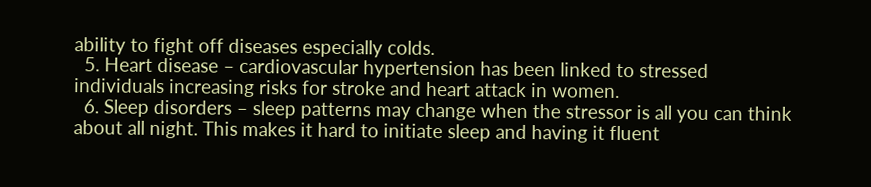ability to fight off diseases especially colds.
  5. Heart disease – cardiovascular hypertension has been linked to stressed individuals increasing risks for stroke and heart attack in women.
  6. Sleep disorders – sleep patterns may change when the stressor is all you can think about all night. This makes it hard to initiate sleep and having it fluent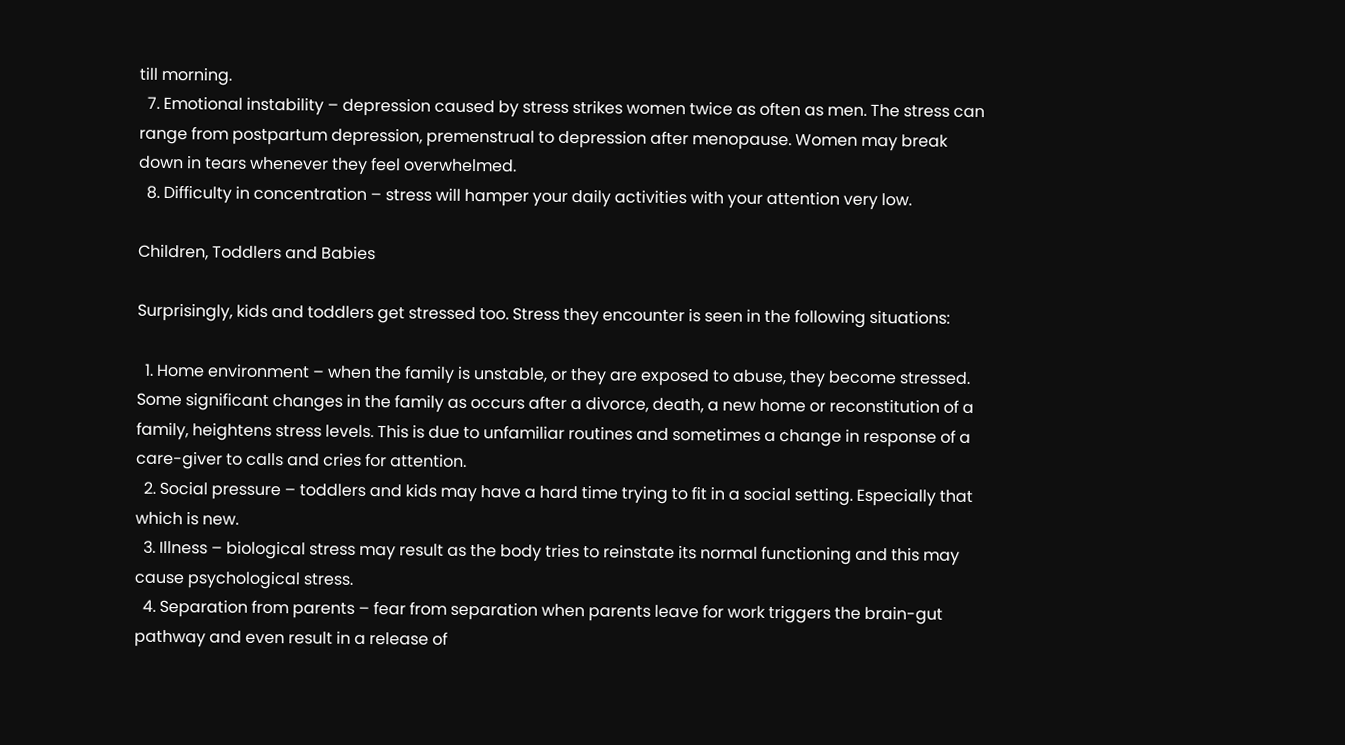till morning.
  7. Emotional instability – depression caused by stress strikes women twice as often as men. The stress can range from postpartum depression, premenstrual to depression after menopause. Women may break down in tears whenever they feel overwhelmed.
  8. Difficulty in concentration – stress will hamper your daily activities with your attention very low.

Children, Toddlers and Babies

Surprisingly, kids and toddlers get stressed too. Stress they encounter is seen in the following situations:

  1. Home environment – when the family is unstable, or they are exposed to abuse, they become stressed. Some significant changes in the family as occurs after a divorce, death, a new home or reconstitution of a family, heightens stress levels. This is due to unfamiliar routines and sometimes a change in response of a care-giver to calls and cries for attention.
  2. Social pressure – toddlers and kids may have a hard time trying to fit in a social setting. Especially that which is new.
  3. Illness – biological stress may result as the body tries to reinstate its normal functioning and this may cause psychological stress.
  4. Separation from parents – fear from separation when parents leave for work triggers the brain-gut pathway and even result in a release of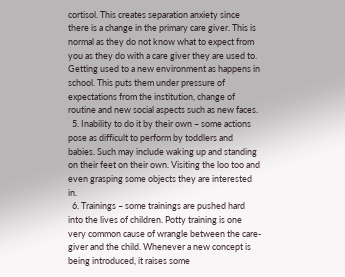cortisol. This creates separation anxiety since there is a change in the primary care giver. This is normal as they do not know what to expect from you as they do with a care giver they are used to. Getting used to a new environment as happens in school. This puts them under pressure of expectations from the institution, change of routine and new social aspects such as new faces.
  5. Inability to do it by their own – some actions pose as difficult to perform by toddlers and babies. Such may include waking up and standing on their feet on their own. Visiting the loo too and even grasping some objects they are interested in.
  6. Trainings – some trainings are pushed hard into the lives of children. Potty training is one very common cause of wrangle between the care-giver and the child. Whenever a new concept is being introduced, it raises some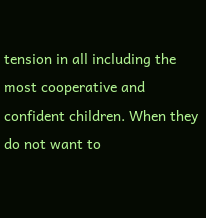tension in all including the most cooperative and confident children. When they do not want to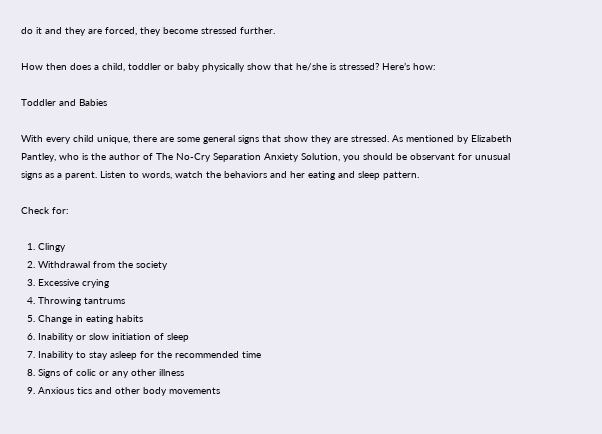do it and they are forced, they become stressed further.

How then does a child, toddler or baby physically show that he/she is stressed? Here’s how:

Toddler and Babies

With every child unique, there are some general signs that show they are stressed. As mentioned by Elizabeth Pantley, who is the author of The No-Cry Separation Anxiety Solution, you should be observant for unusual signs as a parent. Listen to words, watch the behaviors and her eating and sleep pattern.

Check for:

  1. Clingy
  2. Withdrawal from the society
  3. Excessive crying
  4. Throwing tantrums
  5. Change in eating habits
  6. Inability or slow initiation of sleep
  7. Inability to stay asleep for the recommended time
  8. Signs of colic or any other illness
  9. Anxious tics and other body movements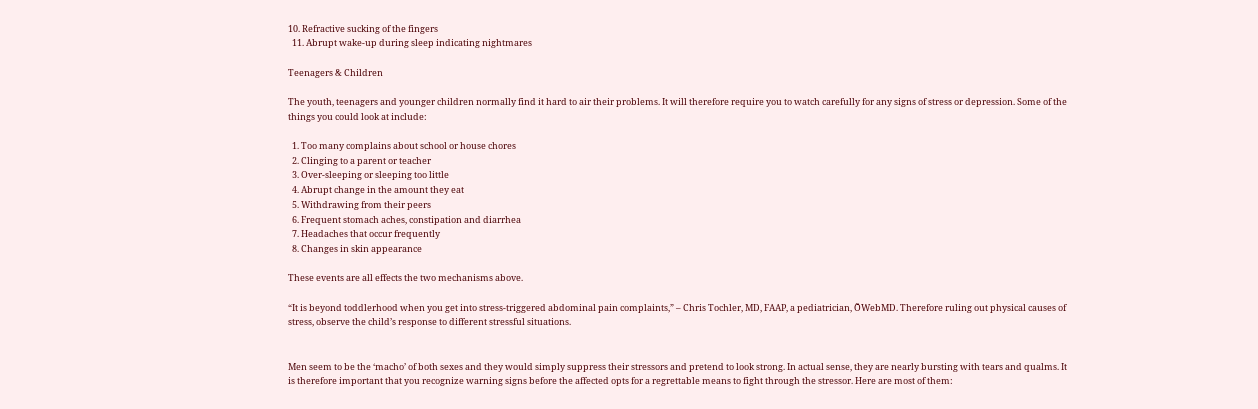10. Refractive sucking of the fingers
  11. Abrupt wake-up during sleep indicating nightmares

Teenagers & Children

The youth, teenagers and younger children normally find it hard to air their problems. It will therefore require you to watch carefully for any signs of stress or depression. Some of the things you could look at include:

  1. Too many complains about school or house chores
  2. Clinging to a parent or teacher
  3. Over-sleeping or sleeping too little
  4. Abrupt change in the amount they eat
  5. Withdrawing from their peers
  6. Frequent stomach aches, constipation and diarrhea
  7. Headaches that occur frequently
  8. Changes in skin appearance

These events are all effects the two mechanisms above.

“It is beyond toddlerhood when you get into stress-triggered abdominal pain complaints,” – Chris Tochler, MD, FAAP, a pediatrician, ÕWebMD. Therefore ruling out physical causes of stress, observe the child’s response to different stressful situations.


Men seem to be the ‘macho’ of both sexes and they would simply suppress their stressors and pretend to look strong. In actual sense, they are nearly bursting with tears and qualms. It is therefore important that you recognize warning signs before the affected opts for a regrettable means to fight through the stressor. Here are most of them: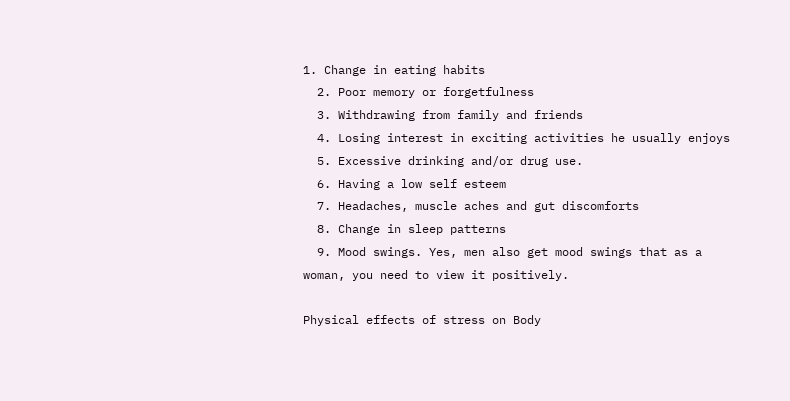1. Change in eating habits
  2. Poor memory or forgetfulness
  3. Withdrawing from family and friends
  4. Losing interest in exciting activities he usually enjoys
  5. Excessive drinking and/or drug use.
  6. Having a low self esteem
  7. Headaches, muscle aches and gut discomforts
  8. Change in sleep patterns
  9. Mood swings. Yes, men also get mood swings that as a woman, you need to view it positively.

Physical effects of stress on Body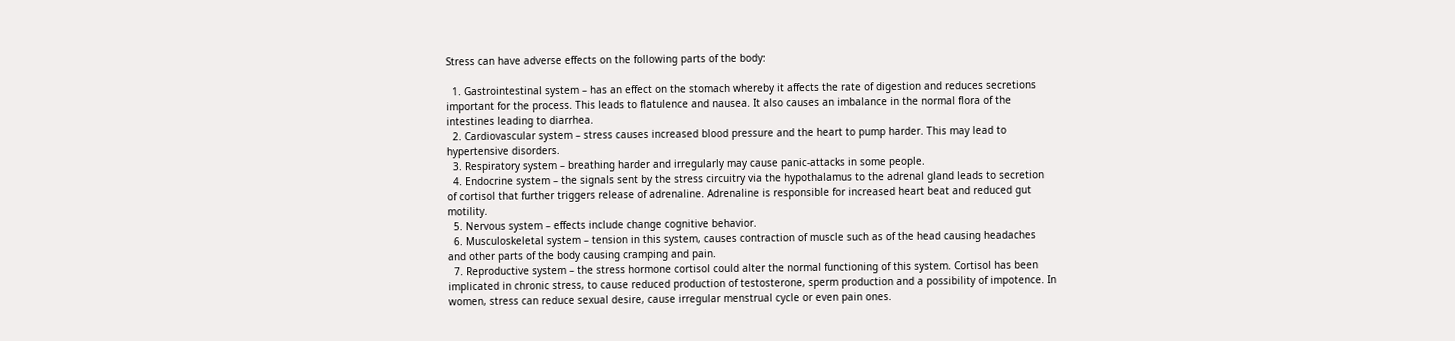Stress can have adverse effects on the following parts of the body:

  1. Gastrointestinal system – has an effect on the stomach whereby it affects the rate of digestion and reduces secretions important for the process. This leads to flatulence and nausea. It also causes an imbalance in the normal flora of the intestines leading to diarrhea.
  2. Cardiovascular system – stress causes increased blood pressure and the heart to pump harder. This may lead to hypertensive disorders.
  3. Respiratory system – breathing harder and irregularly may cause panic-attacks in some people.
  4. Endocrine system – the signals sent by the stress circuitry via the hypothalamus to the adrenal gland leads to secretion of cortisol that further triggers release of adrenaline. Adrenaline is responsible for increased heart beat and reduced gut motility.
  5. Nervous system – effects include change cognitive behavior.
  6. Musculoskeletal system – tension in this system, causes contraction of muscle such as of the head causing headaches and other parts of the body causing cramping and pain.
  7. Reproductive system – the stress hormone cortisol could alter the normal functioning of this system. Cortisol has been implicated in chronic stress, to cause reduced production of testosterone, sperm production and a possibility of impotence. In women, stress can reduce sexual desire, cause irregular menstrual cycle or even pain ones.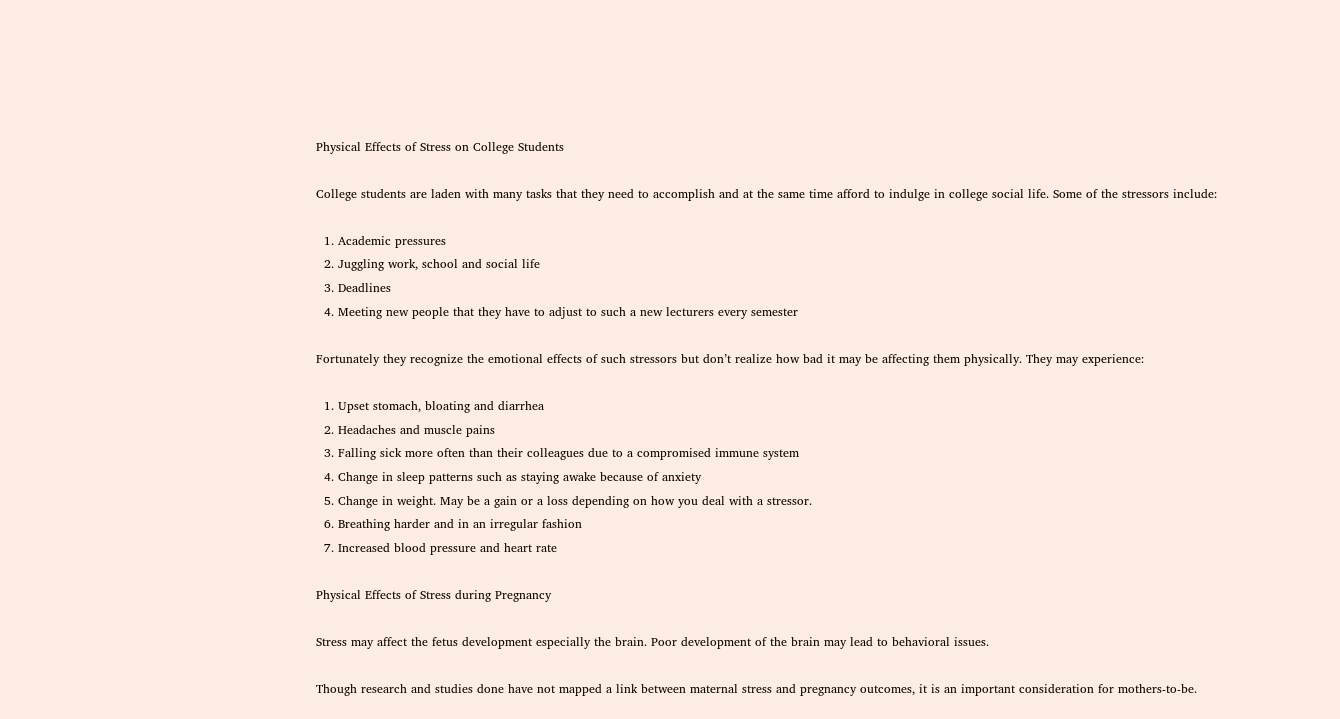Physical Effects of Stress on College Students

College students are laden with many tasks that they need to accomplish and at the same time afford to indulge in college social life. Some of the stressors include:

  1. Academic pressures
  2. Juggling work, school and social life
  3. Deadlines
  4. Meeting new people that they have to adjust to such a new lecturers every semester

Fortunately they recognize the emotional effects of such stressors but don’t realize how bad it may be affecting them physically. They may experience:

  1. Upset stomach, bloating and diarrhea
  2. Headaches and muscle pains
  3. Falling sick more often than their colleagues due to a compromised immune system
  4. Change in sleep patterns such as staying awake because of anxiety
  5. Change in weight. May be a gain or a loss depending on how you deal with a stressor.
  6. Breathing harder and in an irregular fashion
  7. Increased blood pressure and heart rate

Physical Effects of Stress during Pregnancy

Stress may affect the fetus development especially the brain. Poor development of the brain may lead to behavioral issues.

Though research and studies done have not mapped a link between maternal stress and pregnancy outcomes, it is an important consideration for mothers-to-be.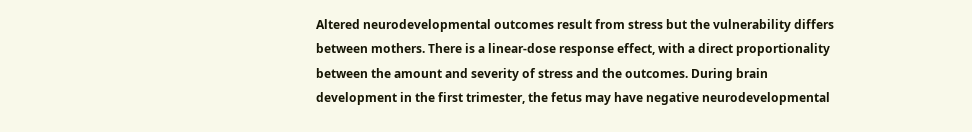Altered neurodevelopmental outcomes result from stress but the vulnerability differs between mothers. There is a linear-dose response effect, with a direct proportionality between the amount and severity of stress and the outcomes. During brain development in the first trimester, the fetus may have negative neurodevelopmental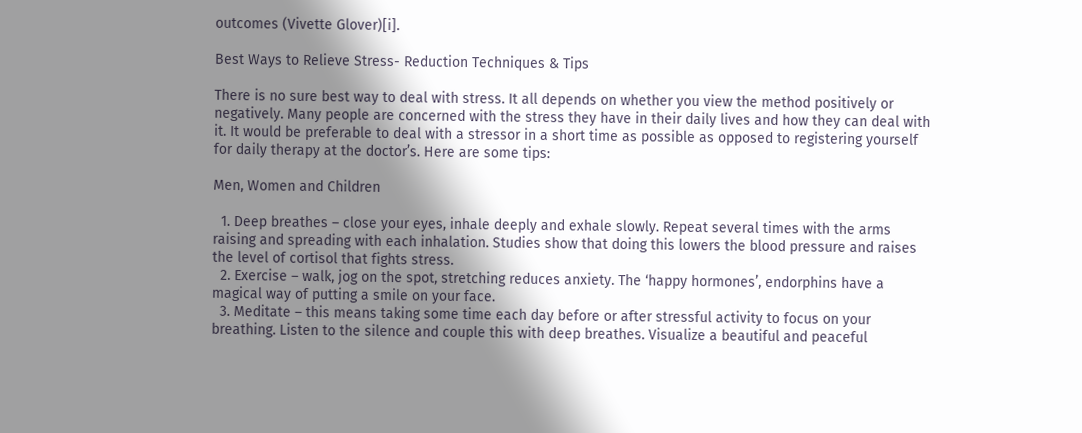outcomes (Vivette Glover)[i].

Best Ways to Relieve Stress- Reduction Techniques & Tips

There is no sure best way to deal with stress. It all depends on whether you view the method positively or negatively. Many people are concerned with the stress they have in their daily lives and how they can deal with it. It would be preferable to deal with a stressor in a short time as possible as opposed to registering yourself for daily therapy at the doctor’s. Here are some tips:

Men, Women and Children

  1. Deep breathes – close your eyes, inhale deeply and exhale slowly. Repeat several times with the arms raising and spreading with each inhalation. Studies show that doing this lowers the blood pressure and raises the level of cortisol that fights stress.
  2. Exercise – walk, jog on the spot, stretching reduces anxiety. The ‘happy hormones’, endorphins have a magical way of putting a smile on your face.
  3. Meditate – this means taking some time each day before or after stressful activity to focus on your breathing. Listen to the silence and couple this with deep breathes. Visualize a beautiful and peaceful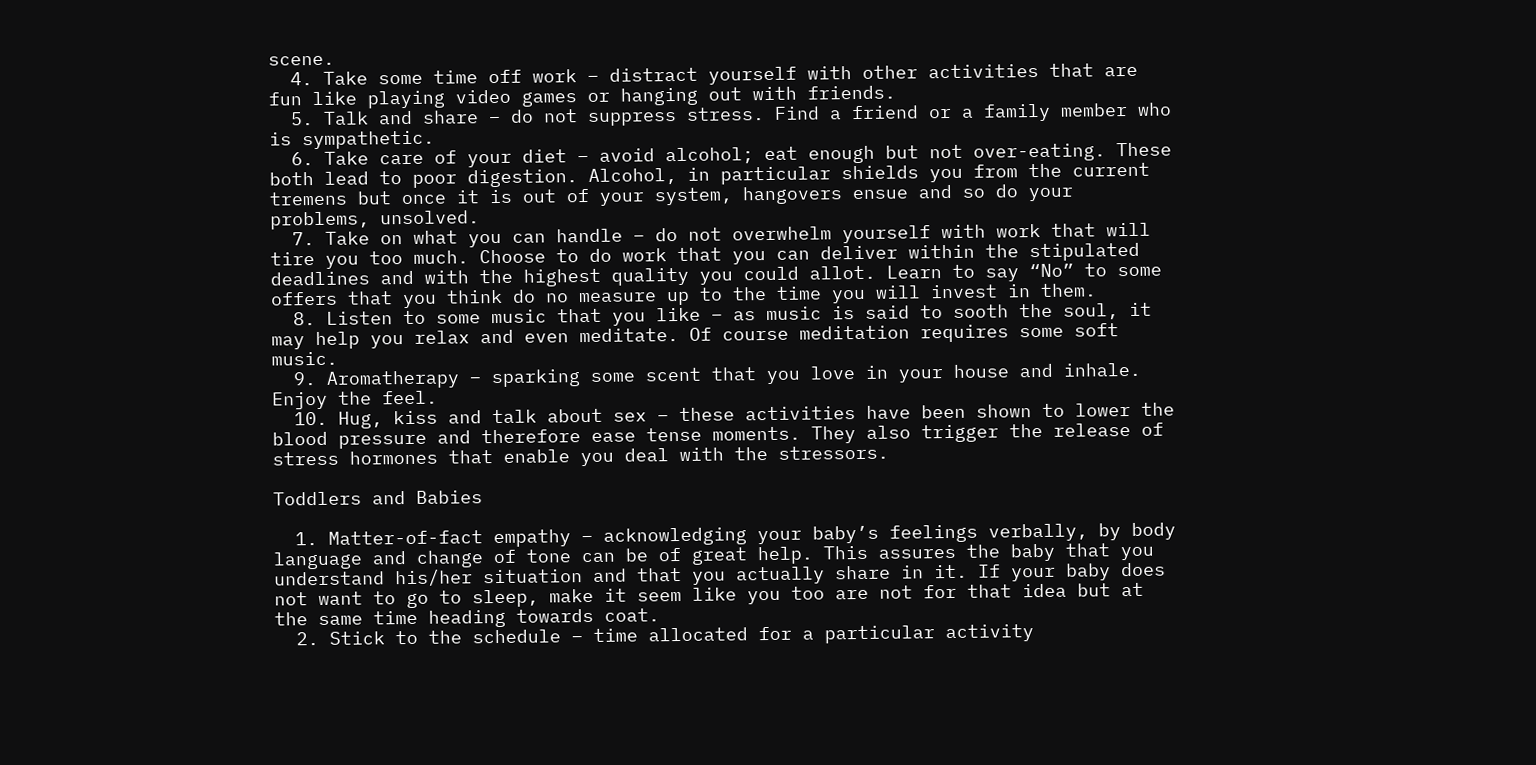scene.
  4. Take some time off work – distract yourself with other activities that are fun like playing video games or hanging out with friends.
  5. Talk and share – do not suppress stress. Find a friend or a family member who is sympathetic.
  6. Take care of your diet – avoid alcohol; eat enough but not over-eating. These both lead to poor digestion. Alcohol, in particular shields you from the current tremens but once it is out of your system, hangovers ensue and so do your problems, unsolved.
  7. Take on what you can handle – do not overwhelm yourself with work that will tire you too much. Choose to do work that you can deliver within the stipulated deadlines and with the highest quality you could allot. Learn to say “No” to some offers that you think do no measure up to the time you will invest in them.
  8. Listen to some music that you like – as music is said to sooth the soul, it may help you relax and even meditate. Of course meditation requires some soft music.
  9. Aromatherapy – sparking some scent that you love in your house and inhale. Enjoy the feel.
  10. Hug, kiss and talk about sex – these activities have been shown to lower the blood pressure and therefore ease tense moments. They also trigger the release of stress hormones that enable you deal with the stressors.

Toddlers and Babies

  1. Matter-of-fact empathy – acknowledging your baby’s feelings verbally, by body language and change of tone can be of great help. This assures the baby that you understand his/her situation and that you actually share in it. If your baby does not want to go to sleep, make it seem like you too are not for that idea but at the same time heading towards coat.
  2. Stick to the schedule – time allocated for a particular activity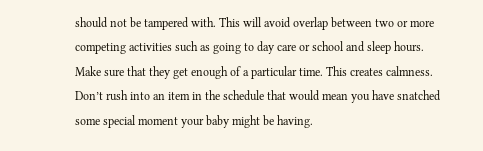should not be tampered with. This will avoid overlap between two or more competing activities such as going to day care or school and sleep hours. Make sure that they get enough of a particular time. This creates calmness. Don’t rush into an item in the schedule that would mean you have snatched some special moment your baby might be having.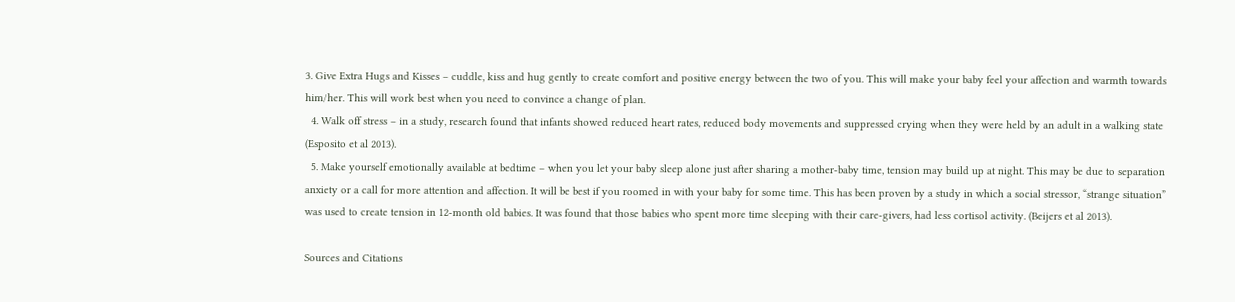3. Give Extra Hugs and Kisses – cuddle, kiss and hug gently to create comfort and positive energy between the two of you. This will make your baby feel your affection and warmth towards him/her. This will work best when you need to convince a change of plan.
  4. Walk off stress – in a study, research found that infants showed reduced heart rates, reduced body movements and suppressed crying when they were held by an adult in a walking state (Esposito et al 2013).
  5. Make yourself emotionally available at bedtime – when you let your baby sleep alone just after sharing a mother-baby time, tension may build up at night. This may be due to separation anxiety or a call for more attention and affection. It will be best if you roomed in with your baby for some time. This has been proven by a study in which a social stressor, “strange situation” was used to create tension in 12-month old babies. It was found that those babies who spent more time sleeping with their care-givers, had less cortisol activity. (Beijers et al 2013).

Sources and Citations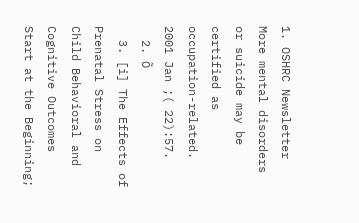1. OSHRC Newsletter More mental disorders or suicide may be certified as occupation-related. 2001 Jan ;( 22):57.
  2. Õ
  3. [i] The Effects of Prenatal Stress on Child Behavioral and Cognitive Outcomes Start at the Beginning;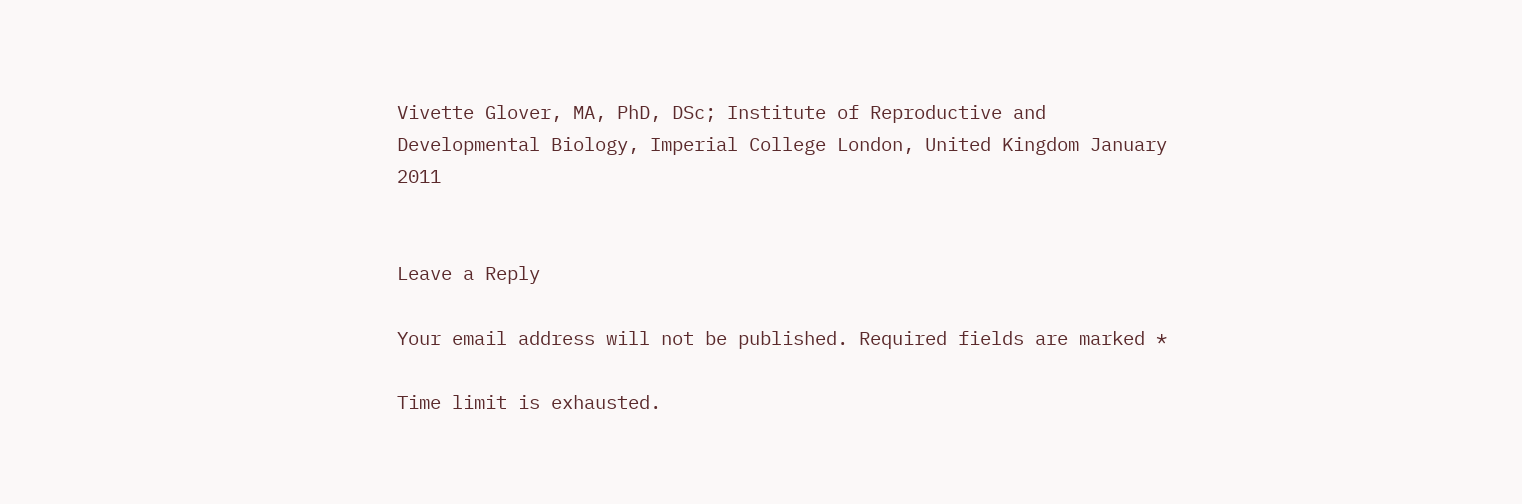Vivette Glover, MA, PhD, DSc; Institute of Reproductive and Developmental Biology, Imperial College London, United Kingdom January 2011


Leave a Reply

Your email address will not be published. Required fields are marked *

Time limit is exhausted.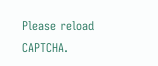Please reload CAPTCHA.